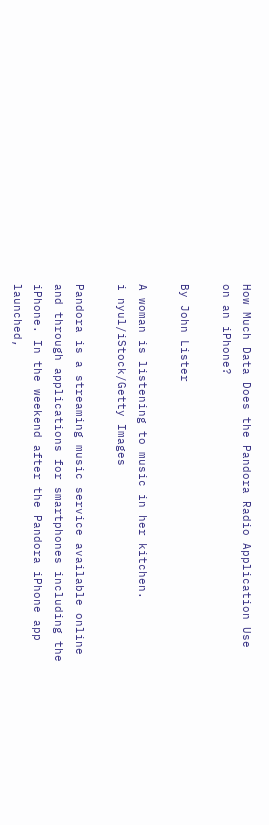How Much Data Does the Pandora Radio Application Use on an iPhone?

By John Lister

A woman is listening to music in her kitchen.
i nyul/iStock/Getty Images

Pandora is a streaming music service available online and through applications for smartphones including the iPhone. In the weekend after the Pandora iPhone app launched,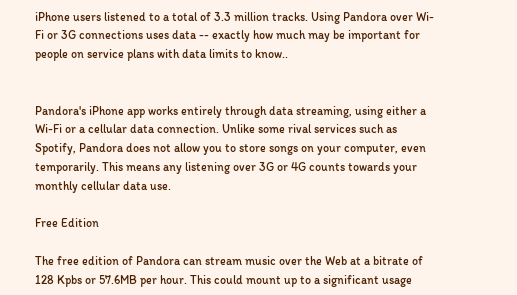iPhone users listened to a total of 3.3 million tracks. Using Pandora over Wi-Fi or 3G connections uses data -- exactly how much may be important for people on service plans with data limits to know..


Pandora's iPhone app works entirely through data streaming, using either a Wi-Fi or a cellular data connection. Unlike some rival services such as Spotify, Pandora does not allow you to store songs on your computer, even temporarily. This means any listening over 3G or 4G counts towards your monthly cellular data use.

Free Edition

The free edition of Pandora can stream music over the Web at a bitrate of 128 Kpbs or 57.6MB per hour. This could mount up to a significant usage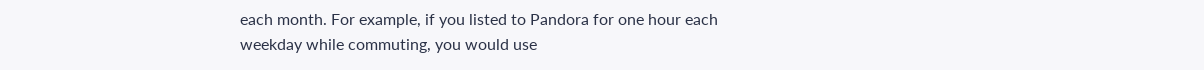each month. For example, if you listed to Pandora for one hour each weekday while commuting, you would use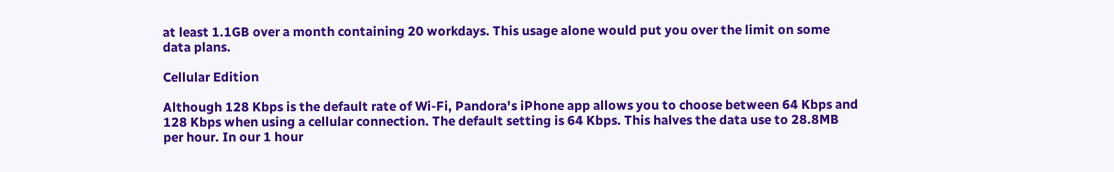at least 1.1GB over a month containing 20 workdays. This usage alone would put you over the limit on some data plans.

Cellular Edition

Although 128 Kbps is the default rate of Wi-Fi, Pandora's iPhone app allows you to choose between 64 Kbps and 128 Kbps when using a cellular connection. The default setting is 64 Kbps. This halves the data use to 28.8MB per hour. In our 1 hour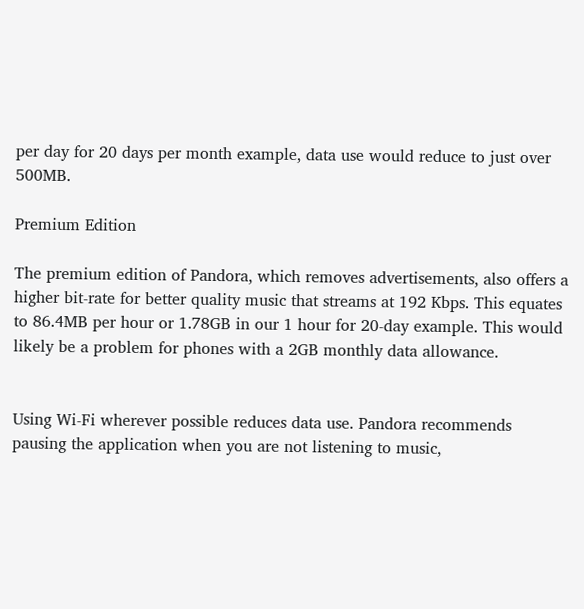per day for 20 days per month example, data use would reduce to just over 500MB.

Premium Edition

The premium edition of Pandora, which removes advertisements, also offers a higher bit-rate for better quality music that streams at 192 Kbps. This equates to 86.4MB per hour or 1.78GB in our 1 hour for 20-day example. This would likely be a problem for phones with a 2GB monthly data allowance.


Using Wi-Fi wherever possible reduces data use. Pandora recommends pausing the application when you are not listening to music,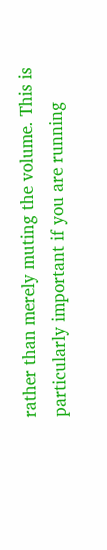rather than merely muting the volume. This is particularly important if you are running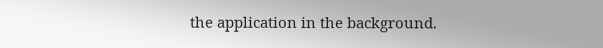the application in the background.